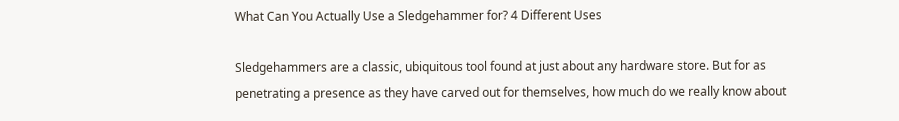What Can You Actually Use a Sledgehammer for? 4 Different Uses

Sledgehammers are a classic, ubiquitous tool found at just about any hardware store. But for as penetrating a presence as they have carved out for themselves, how much do we really know about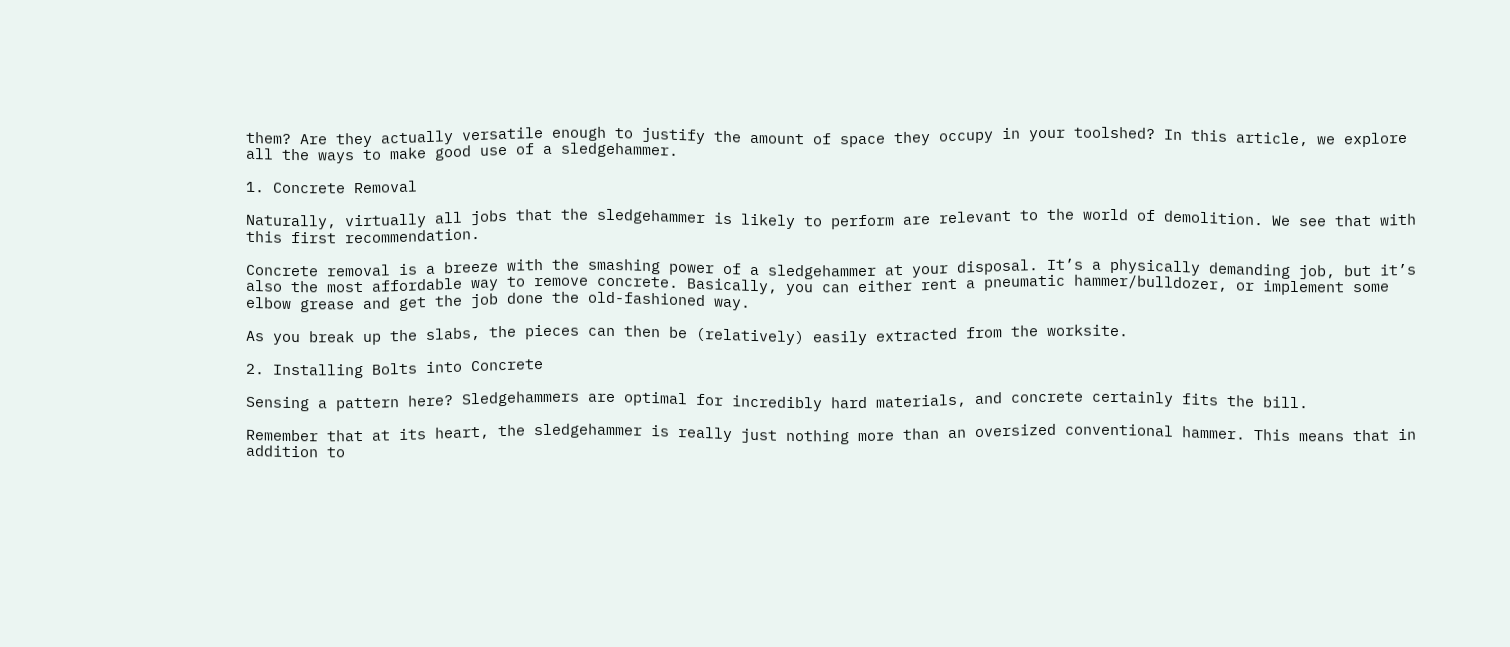them? Are they actually versatile enough to justify the amount of space they occupy in your toolshed? In this article, we explore all the ways to make good use of a sledgehammer.

1. Concrete Removal

Naturally, virtually all jobs that the sledgehammer is likely to perform are relevant to the world of demolition. We see that with this first recommendation.

Concrete removal is a breeze with the smashing power of a sledgehammer at your disposal. It’s a physically demanding job, but it’s also the most affordable way to remove concrete. Basically, you can either rent a pneumatic hammer/bulldozer, or implement some elbow grease and get the job done the old-fashioned way.

As you break up the slabs, the pieces can then be (relatively) easily extracted from the worksite.

2. Installing Bolts into Concrete

Sensing a pattern here? Sledgehammers are optimal for incredibly hard materials, and concrete certainly fits the bill.

Remember that at its heart, the sledgehammer is really just nothing more than an oversized conventional hammer. This means that in addition to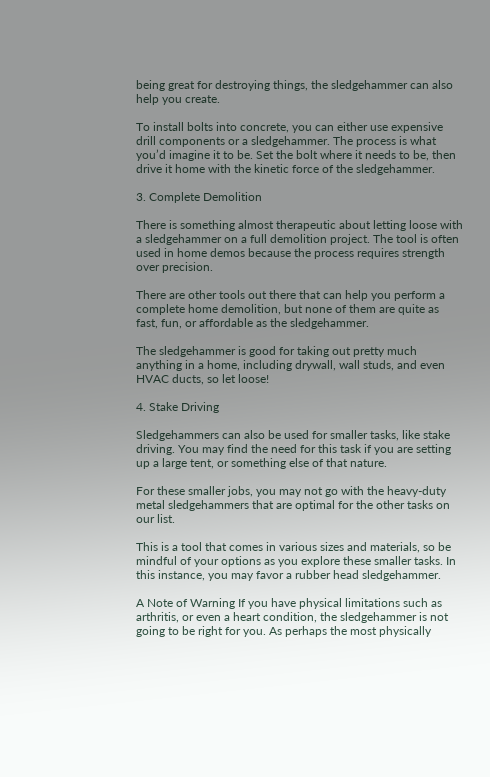being great for destroying things, the sledgehammer can also help you create.

To install bolts into concrete, you can either use expensive drill components or a sledgehammer. The process is what you’d imagine it to be. Set the bolt where it needs to be, then drive it home with the kinetic force of the sledgehammer.

3. Complete Demolition

There is something almost therapeutic about letting loose with a sledgehammer on a full demolition project. The tool is often used in home demos because the process requires strength over precision.

There are other tools out there that can help you perform a complete home demolition, but none of them are quite as fast, fun, or affordable as the sledgehammer.

The sledgehammer is good for taking out pretty much anything in a home, including drywall, wall studs, and even HVAC ducts, so let loose!

4. Stake Driving

Sledgehammers can also be used for smaller tasks, like stake driving. You may find the need for this task if you are setting up a large tent, or something else of that nature.

For these smaller jobs, you may not go with the heavy-duty metal sledgehammers that are optimal for the other tasks on our list.

This is a tool that comes in various sizes and materials, so be mindful of your options as you explore these smaller tasks. In this instance, you may favor a rubber head sledgehammer.

A Note of Warning If you have physical limitations such as arthritis, or even a heart condition, the sledgehammer is not going to be right for you. As perhaps the most physically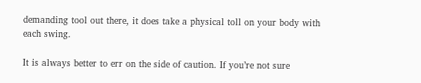demanding tool out there, it does take a physical toll on your body with each swing.

It is always better to err on the side of caution. If you’re not sure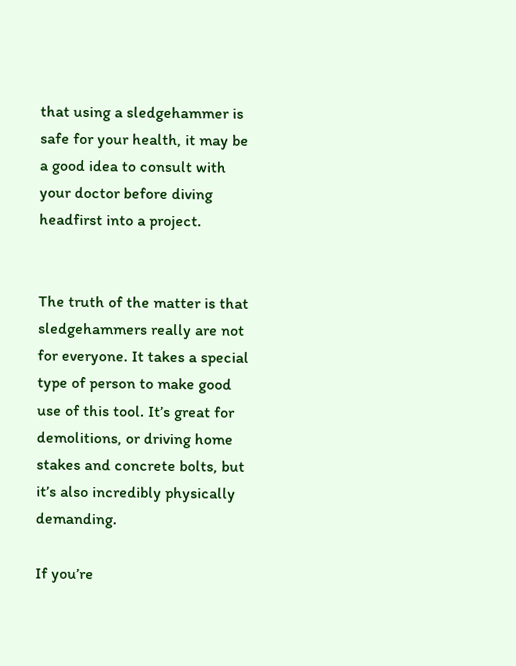that using a sledgehammer is safe for your health, it may be a good idea to consult with your doctor before diving headfirst into a project.


The truth of the matter is that sledgehammers really are not for everyone. It takes a special type of person to make good use of this tool. It’s great for demolitions, or driving home stakes and concrete bolts, but it’s also incredibly physically demanding.

If you’re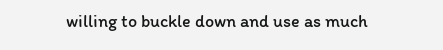willing to buckle down and use as much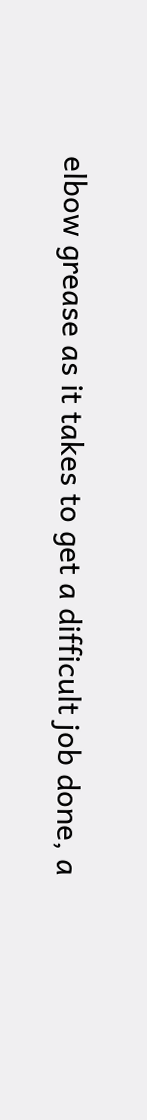elbow grease as it takes to get a difficult job done, a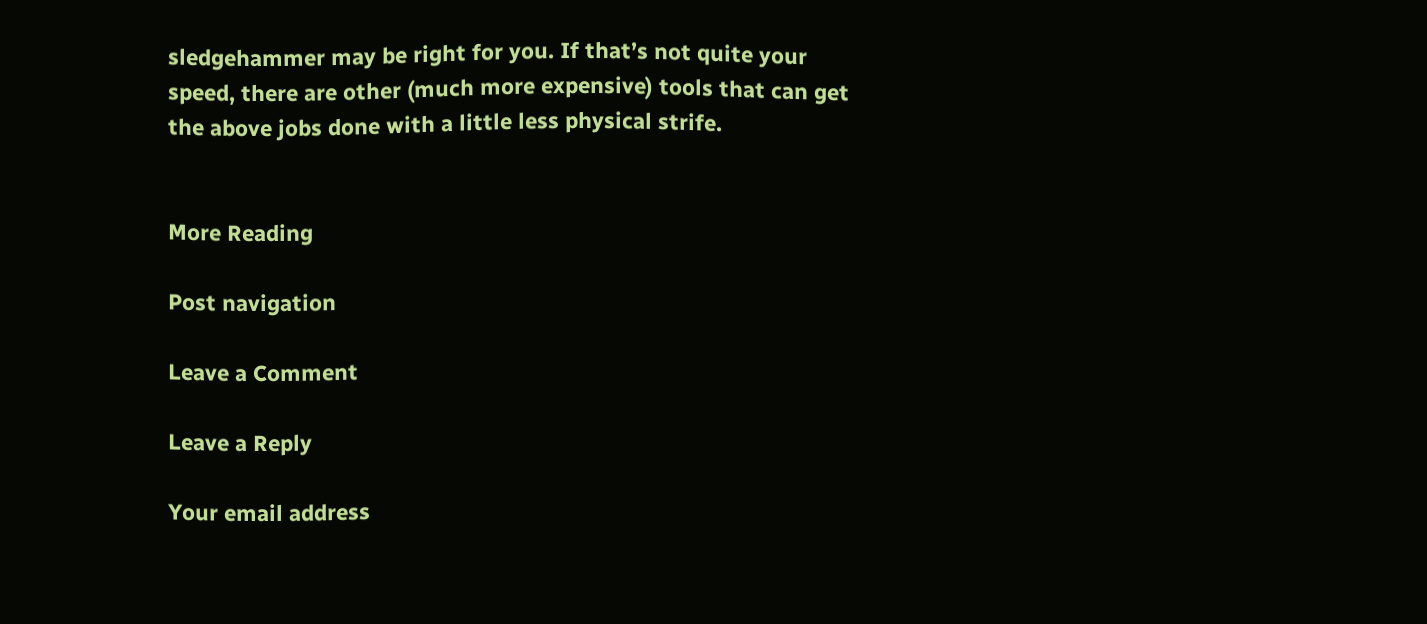sledgehammer may be right for you. If that’s not quite your speed, there are other (much more expensive) tools that can get the above jobs done with a little less physical strife.


More Reading

Post navigation

Leave a Comment

Leave a Reply

Your email address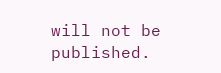will not be published.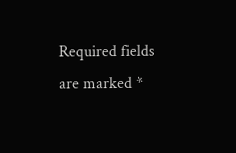Required fields are marked *